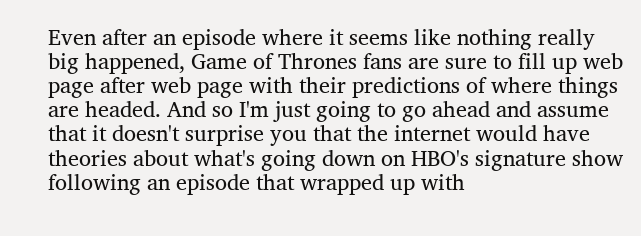Even after an episode where it seems like nothing really big happened, Game of Thrones fans are sure to fill up web page after web page with their predictions of where things are headed. And so I'm just going to go ahead and assume that it doesn't surprise you that the internet would have theories about what's going down on HBO's signature show following an episode that wrapped up with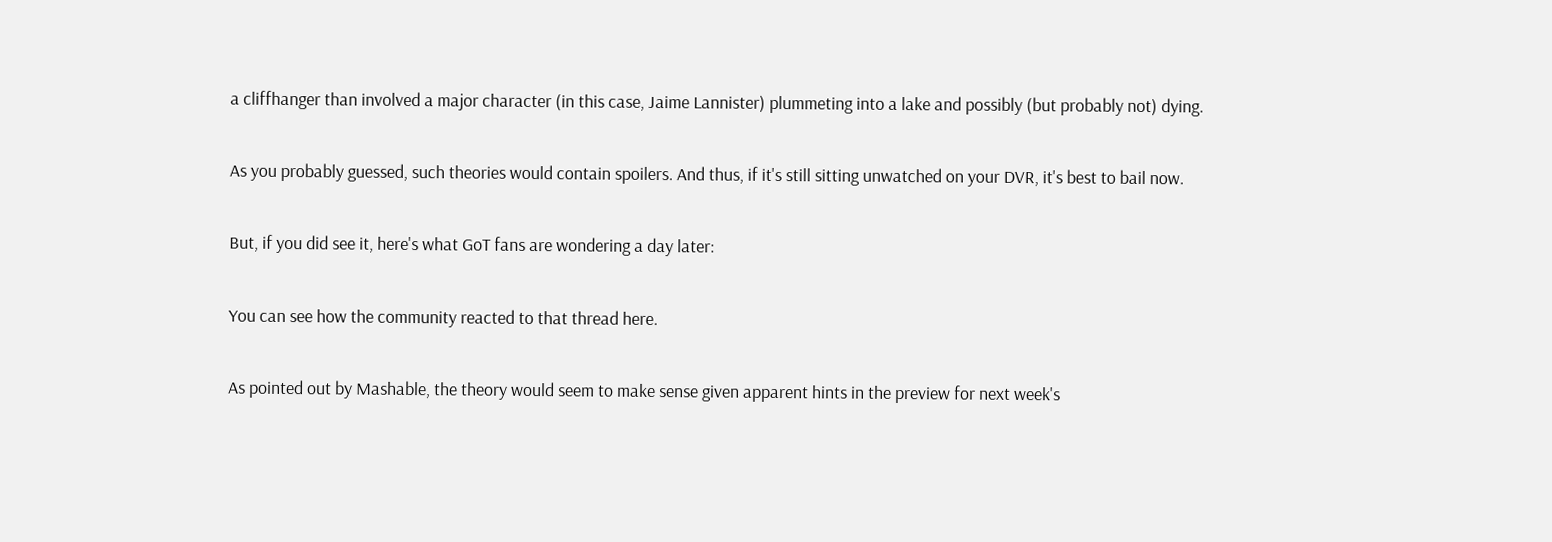a cliffhanger than involved a major character (in this case, Jaime Lannister) plummeting into a lake and possibly (but probably not) dying.

As you probably guessed, such theories would contain spoilers. And thus, if it's still sitting unwatched on your DVR, it's best to bail now.

But, if you did see it, here's what GoT fans are wondering a day later:

You can see how the community reacted to that thread here.

As pointed out by Mashable, the theory would seem to make sense given apparent hints in the preview for next week's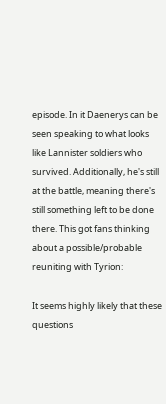episode. In it Daenerys can be seen speaking to what looks like Lannister soldiers who survived. Additionally, he's still at the battle, meaning there's still something left to be done there. This got fans thinking about a possible/probable reuniting with Tyrion:

It seems highly likely that these questions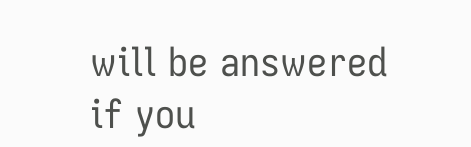will be answered if you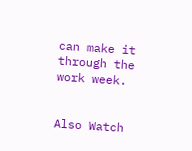can make it through the work week.


Also Watch